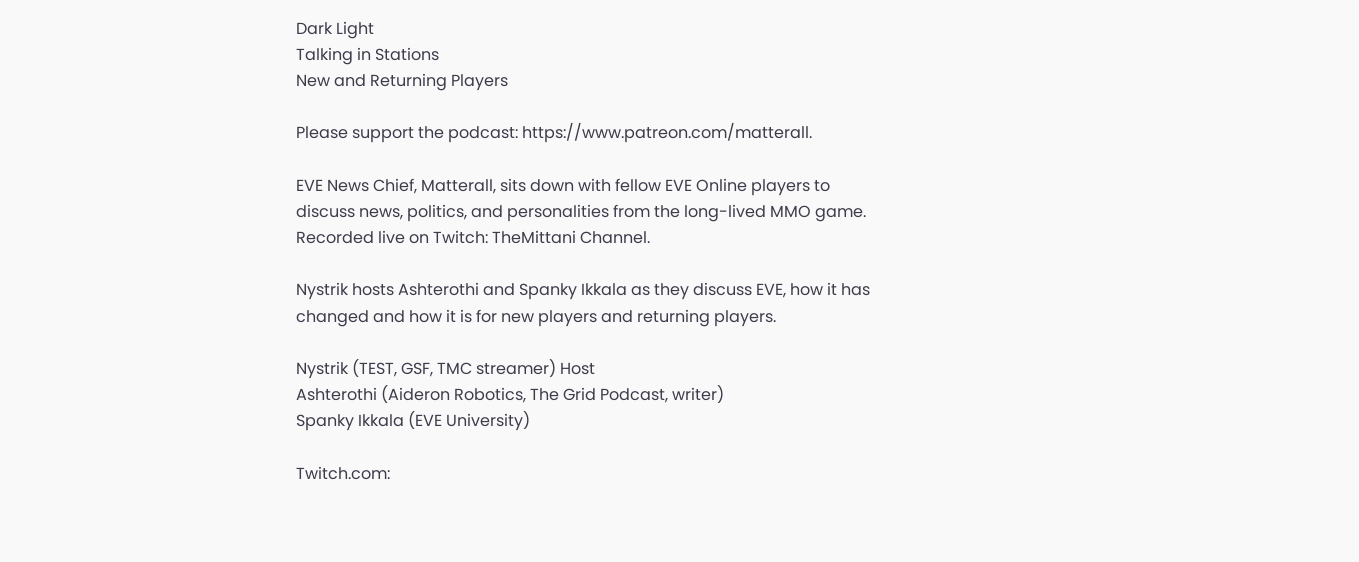Dark Light
Talking in Stations
New and Returning Players

Please support the podcast: https://www.patreon.com/matterall.

EVE News Chief, Matterall, sits down with fellow EVE Online players to discuss news, politics, and personalities from the long-lived MMO game. Recorded live on Twitch: TheMittani Channel.

Nystrik hosts Ashterothi and Spanky Ikkala as they discuss EVE, how it has changed and how it is for new players and returning players.

Nystrik (TEST, GSF, TMC streamer) Host
Ashterothi (Aideron Robotics, The Grid Podcast, writer)
Spanky Ikkala (EVE University)

Twitch.com: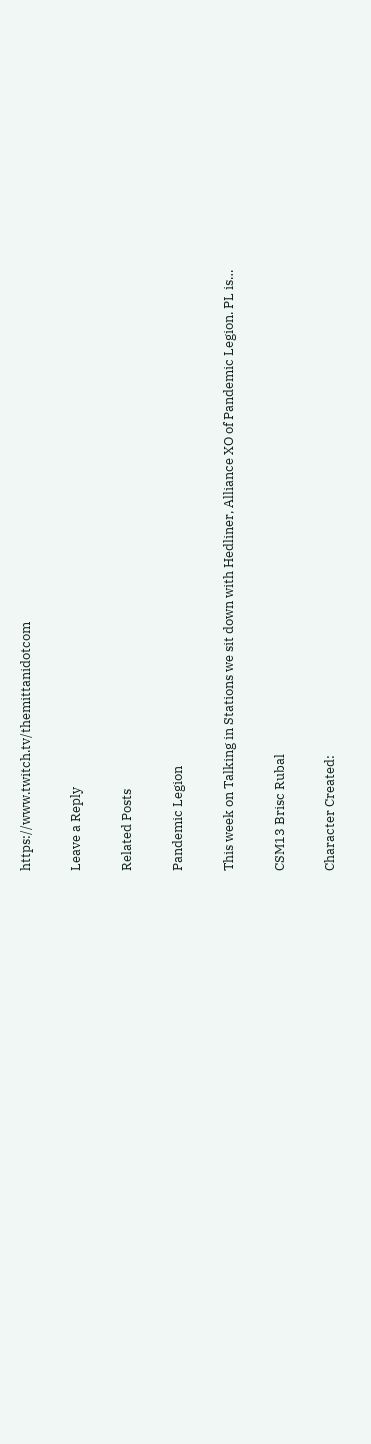https://www.twitch.tv/themittanidotcom

Leave a Reply

Related Posts

Pandemic Legion

This week on Talking in Stations we sit down with Hedliner, Alliance XO of Pandemic Legion. PL is…

CSM13 Brisc Rubal

Character Created: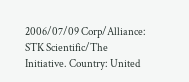2006/07/09 Corp/Alliance: STK Scientific/The Initiative. Country: United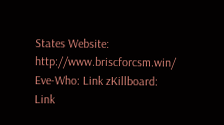States Website: http://www.briscforcsm.win/ Eve-Who: Link zKillboard: Link